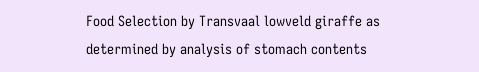Food Selection by Transvaal lowveld giraffe as determined by analysis of stomach contents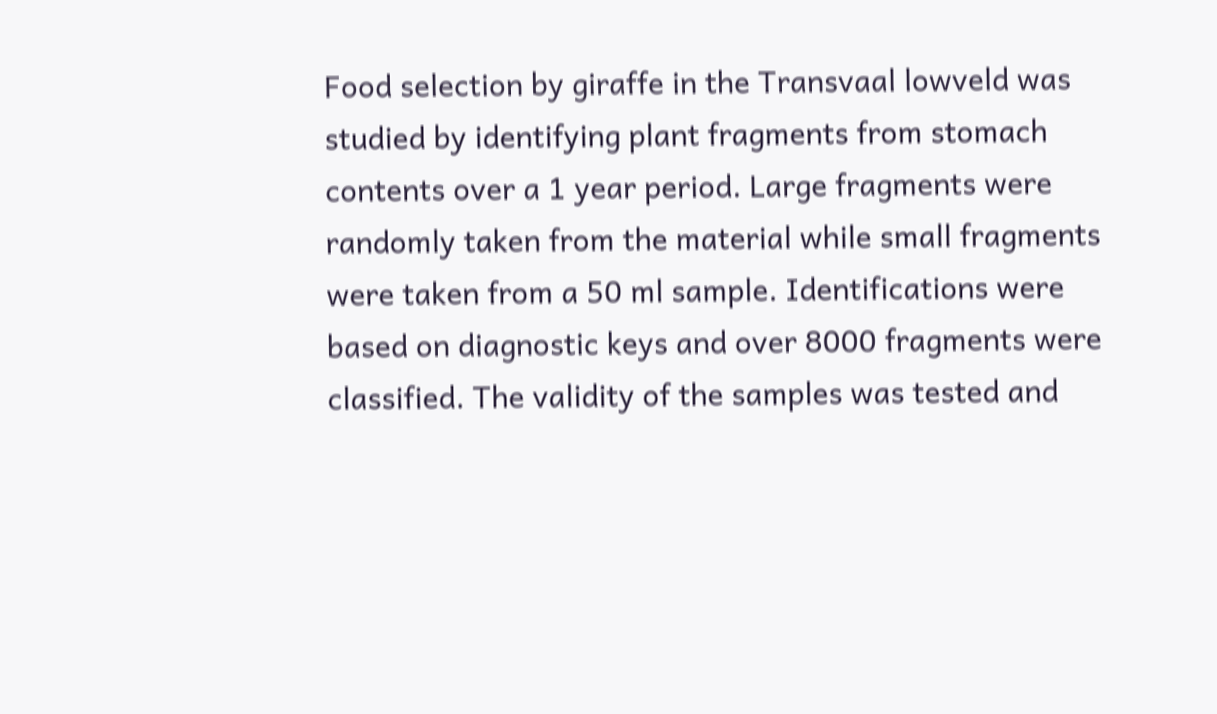Food selection by giraffe in the Transvaal lowveld was studied by identifying plant fragments from stomach contents over a 1 year period. Large fragments were randomly taken from the material while small fragments were taken from a 50 ml sample. Identifications were based on diagnostic keys and over 8000 fragments were classified. The validity of the samples was tested and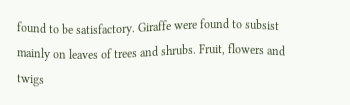found to be satisfactory. Giraffe were found to subsist mainly on leaves of trees and shrubs. Fruit, flowers and twigs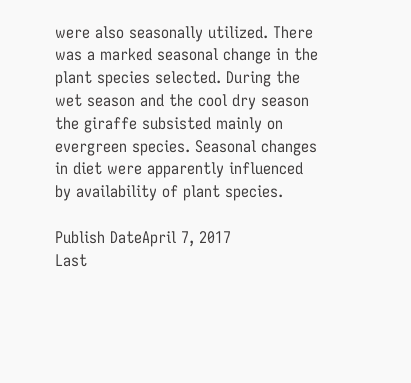were also seasonally utilized. There was a marked seasonal change in the plant species selected. During the wet season and the cool dry season the giraffe subsisted mainly on evergreen species. Seasonal changes in diet were apparently influenced by availability of plant species.

Publish DateApril 7, 2017
Last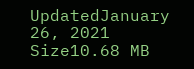UpdatedJanuary 26, 2021
Size10.68 MB